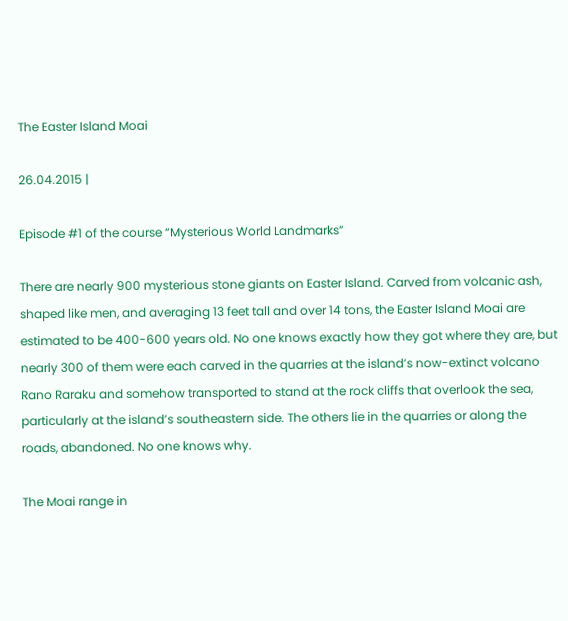The Easter Island Moai

26.04.2015 |

Episode #1 of the course “Mysterious World Landmarks”

There are nearly 900 mysterious stone giants on Easter Island. Carved from volcanic ash, shaped like men, and averaging 13 feet tall and over 14 tons, the Easter Island Moai are estimated to be 400-600 years old. No one knows exactly how they got where they are, but nearly 300 of them were each carved in the quarries at the island’s now-extinct volcano Rano Raraku and somehow transported to stand at the rock cliffs that overlook the sea, particularly at the island’s southeastern side. The others lie in the quarries or along the roads, abandoned. No one knows why.

The Moai range in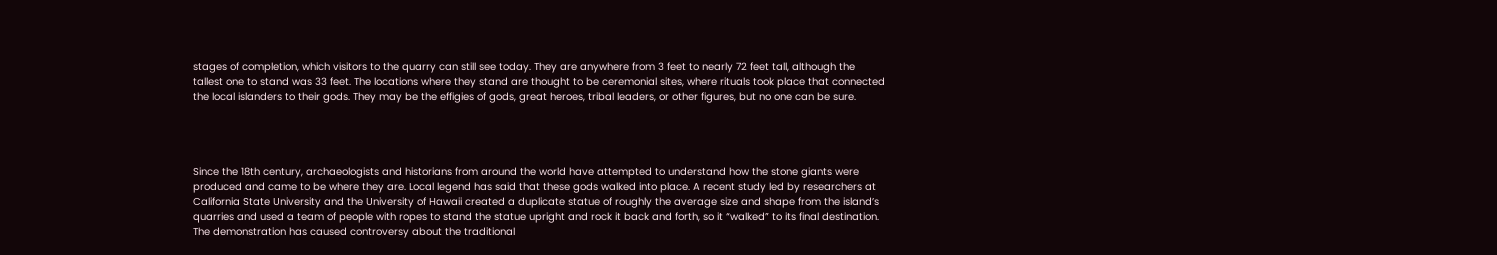stages of completion, which visitors to the quarry can still see today. They are anywhere from 3 feet to nearly 72 feet tall, although the tallest one to stand was 33 feet. The locations where they stand are thought to be ceremonial sites, where rituals took place that connected the local islanders to their gods. They may be the effigies of gods, great heroes, tribal leaders, or other figures, but no one can be sure.




Since the 18th century, archaeologists and historians from around the world have attempted to understand how the stone giants were produced and came to be where they are. Local legend has said that these gods walked into place. A recent study led by researchers at California State University and the University of Hawaii created a duplicate statue of roughly the average size and shape from the island’s quarries and used a team of people with ropes to stand the statue upright and rock it back and forth, so it “walked” to its final destination. The demonstration has caused controversy about the traditional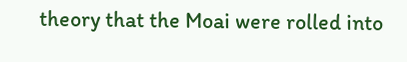theory that the Moai were rolled into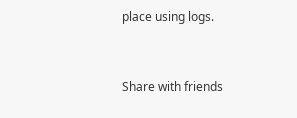place using logs.


Share with friends